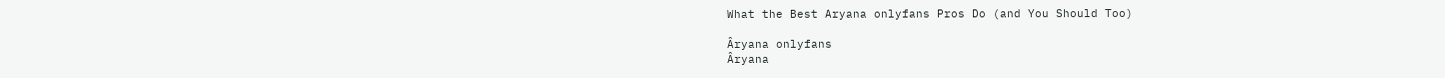What the Best Aryana onlyfans Pros Do (and You Should Too)

Âryana onlyfans
Âryana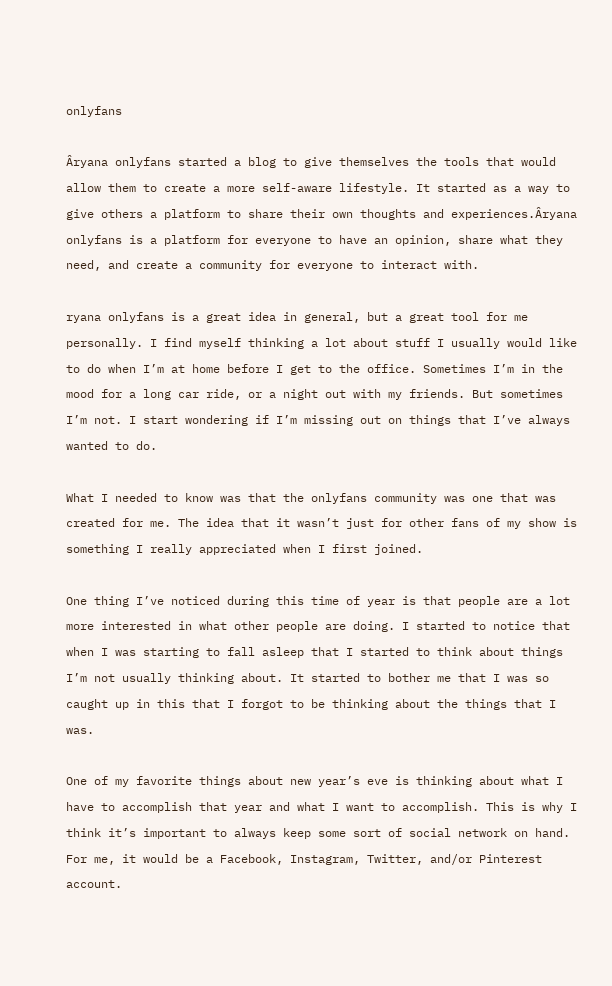onlyfans

Âryana onlyfans started a blog to give themselves the tools that would allow them to create a more self-aware lifestyle. It started as a way to give others a platform to share their own thoughts and experiences.Âryana onlyfans is a platform for everyone to have an opinion, share what they need, and create a community for everyone to interact with.

ryana onlyfans is a great idea in general, but a great tool for me personally. I find myself thinking a lot about stuff I usually would like to do when I’m at home before I get to the office. Sometimes I’m in the mood for a long car ride, or a night out with my friends. But sometimes I’m not. I start wondering if I’m missing out on things that I’ve always wanted to do.

What I needed to know was that the onlyfans community was one that was created for me. The idea that it wasn’t just for other fans of my show is something I really appreciated when I first joined.

One thing I’ve noticed during this time of year is that people are a lot more interested in what other people are doing. I started to notice that when I was starting to fall asleep that I started to think about things I’m not usually thinking about. It started to bother me that I was so caught up in this that I forgot to be thinking about the things that I was.

One of my favorite things about new year’s eve is thinking about what I have to accomplish that year and what I want to accomplish. This is why I think it’s important to always keep some sort of social network on hand. For me, it would be a Facebook, Instagram, Twitter, and/or Pinterest account.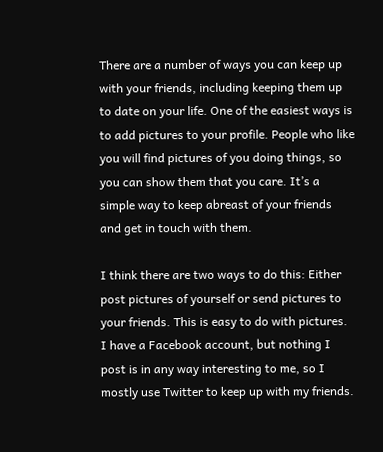There are a number of ways you can keep up with your friends, including keeping them up to date on your life. One of the easiest ways is to add pictures to your profile. People who like you will find pictures of you doing things, so you can show them that you care. It’s a simple way to keep abreast of your friends and get in touch with them.

I think there are two ways to do this: Either post pictures of yourself or send pictures to your friends. This is easy to do with pictures. I have a Facebook account, but nothing I post is in any way interesting to me, so I mostly use Twitter to keep up with my friends.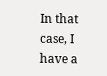In that case, I have a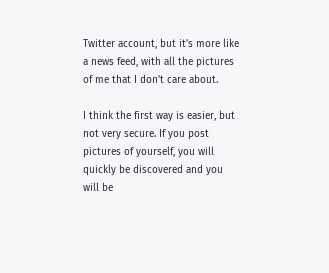Twitter account, but it’s more like a news feed, with all the pictures of me that I don’t care about.

I think the first way is easier, but not very secure. If you post pictures of yourself, you will quickly be discovered and you will be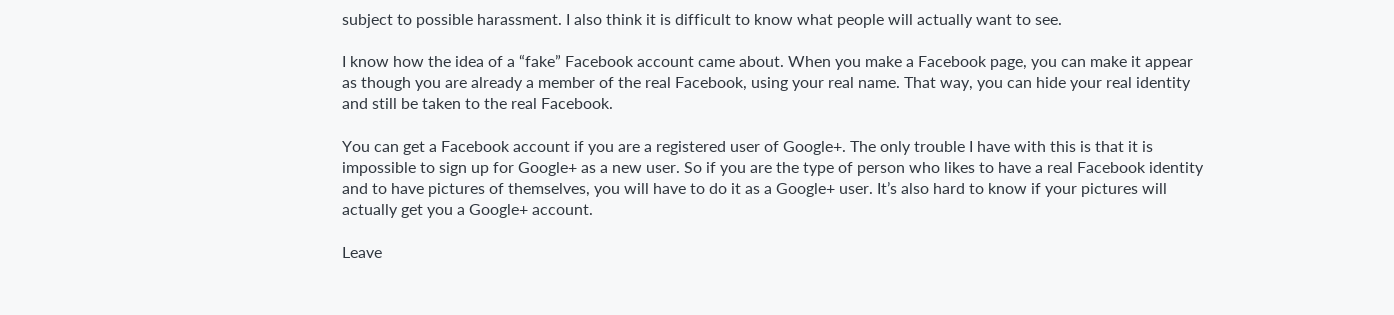subject to possible harassment. I also think it is difficult to know what people will actually want to see.

I know how the idea of a “fake” Facebook account came about. When you make a Facebook page, you can make it appear as though you are already a member of the real Facebook, using your real name. That way, you can hide your real identity and still be taken to the real Facebook.

You can get a Facebook account if you are a registered user of Google+. The only trouble I have with this is that it is impossible to sign up for Google+ as a new user. So if you are the type of person who likes to have a real Facebook identity and to have pictures of themselves, you will have to do it as a Google+ user. It’s also hard to know if your pictures will actually get you a Google+ account.

Leave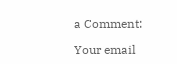a Comment:

Your email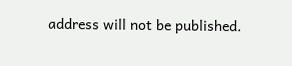address will not be published.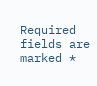Required fields are marked *